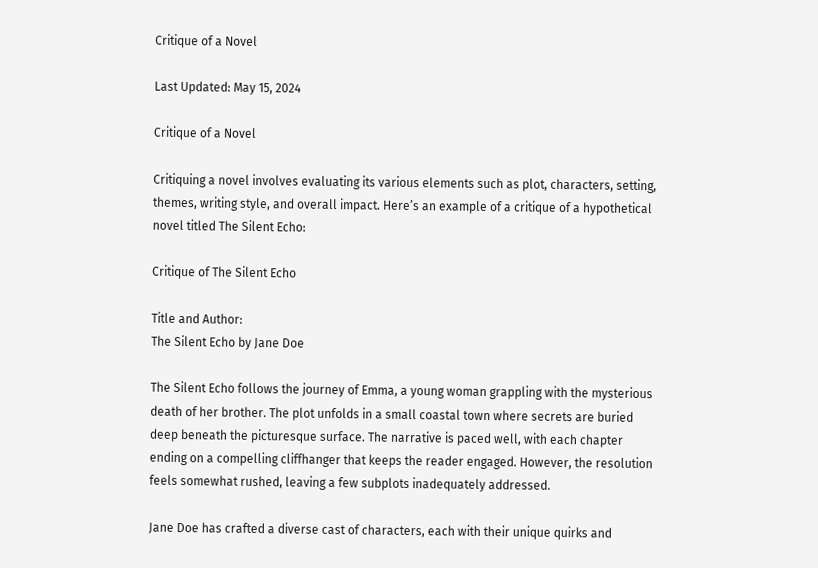Critique of a Novel

Last Updated: May 15, 2024

Critique of a Novel

Critiquing a novel involves evaluating its various elements such as plot, characters, setting, themes, writing style, and overall impact. Here’s an example of a critique of a hypothetical novel titled The Silent Echo:

Critique of The Silent Echo

Title and Author:
The Silent Echo by Jane Doe

The Silent Echo follows the journey of Emma, a young woman grappling with the mysterious death of her brother. The plot unfolds in a small coastal town where secrets are buried deep beneath the picturesque surface. The narrative is paced well, with each chapter ending on a compelling cliffhanger that keeps the reader engaged. However, the resolution feels somewhat rushed, leaving a few subplots inadequately addressed.

Jane Doe has crafted a diverse cast of characters, each with their unique quirks and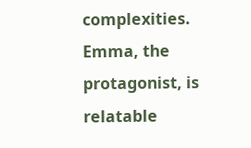complexities. Emma, the protagonist, is relatable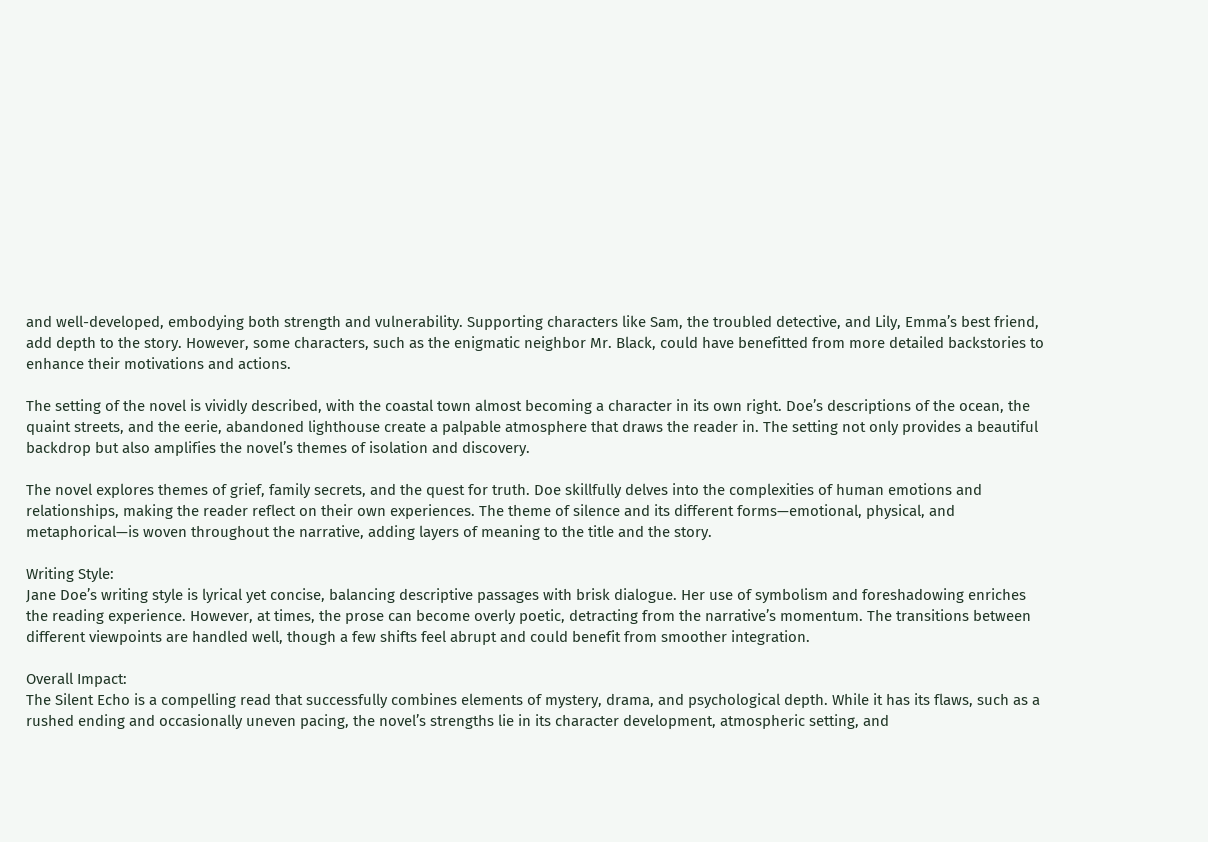and well-developed, embodying both strength and vulnerability. Supporting characters like Sam, the troubled detective, and Lily, Emma’s best friend, add depth to the story. However, some characters, such as the enigmatic neighbor Mr. Black, could have benefitted from more detailed backstories to enhance their motivations and actions.

The setting of the novel is vividly described, with the coastal town almost becoming a character in its own right. Doe’s descriptions of the ocean, the quaint streets, and the eerie, abandoned lighthouse create a palpable atmosphere that draws the reader in. The setting not only provides a beautiful backdrop but also amplifies the novel’s themes of isolation and discovery.

The novel explores themes of grief, family secrets, and the quest for truth. Doe skillfully delves into the complexities of human emotions and relationships, making the reader reflect on their own experiences. The theme of silence and its different forms—emotional, physical, and metaphorical—is woven throughout the narrative, adding layers of meaning to the title and the story.

Writing Style:
Jane Doe’s writing style is lyrical yet concise, balancing descriptive passages with brisk dialogue. Her use of symbolism and foreshadowing enriches the reading experience. However, at times, the prose can become overly poetic, detracting from the narrative’s momentum. The transitions between different viewpoints are handled well, though a few shifts feel abrupt and could benefit from smoother integration.

Overall Impact:
The Silent Echo is a compelling read that successfully combines elements of mystery, drama, and psychological depth. While it has its flaws, such as a rushed ending and occasionally uneven pacing, the novel’s strengths lie in its character development, atmospheric setting, and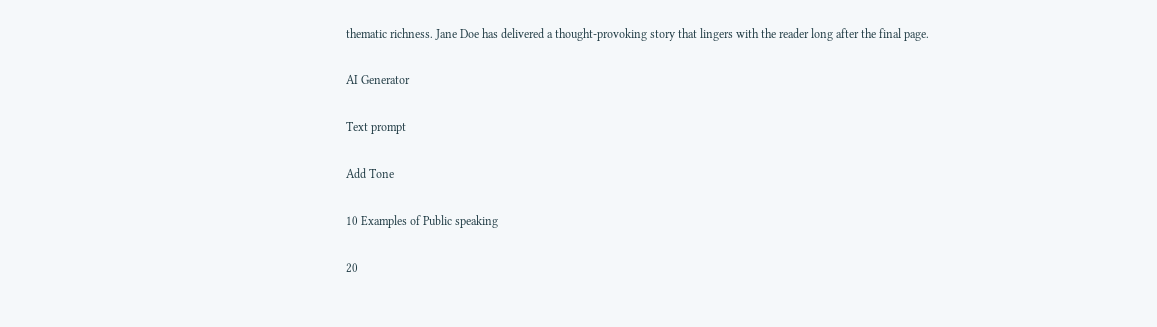thematic richness. Jane Doe has delivered a thought-provoking story that lingers with the reader long after the final page.

AI Generator

Text prompt

Add Tone

10 Examples of Public speaking

20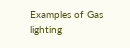Examples of Gas lighting